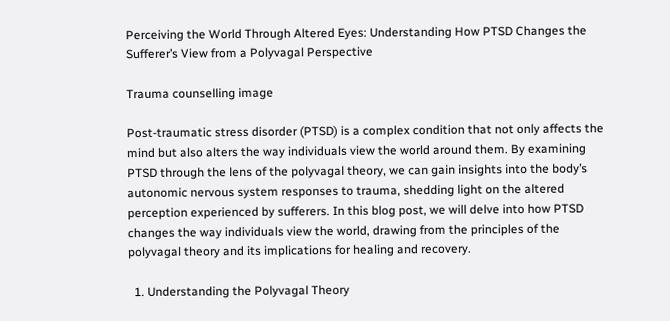Perceiving the World Through Altered Eyes: Understanding How PTSD Changes the Sufferer’s View from a Polyvagal Perspective

Trauma counselling image

Post-traumatic stress disorder (PTSD) is a complex condition that not only affects the mind but also alters the way individuals view the world around them. By examining PTSD through the lens of the polyvagal theory, we can gain insights into the body’s autonomic nervous system responses to trauma, shedding light on the altered perception experienced by sufferers. In this blog post, we will delve into how PTSD changes the way individuals view the world, drawing from the principles of the polyvagal theory and its implications for healing and recovery.

  1. Understanding the Polyvagal Theory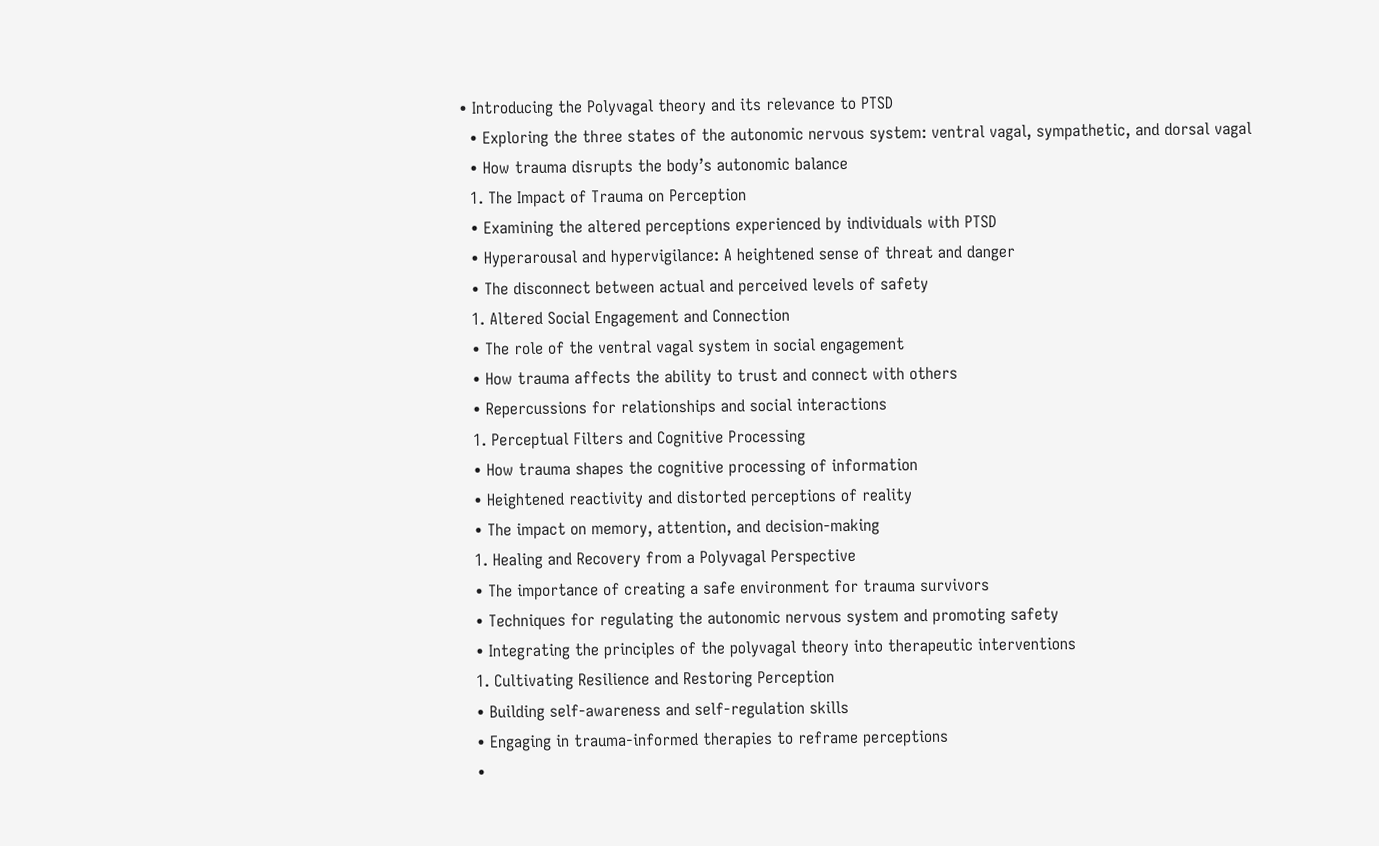• Introducing the Polyvagal theory and its relevance to PTSD
  • Exploring the three states of the autonomic nervous system: ventral vagal, sympathetic, and dorsal vagal
  • How trauma disrupts the body’s autonomic balance
  1. The Impact of Trauma on Perception
  • Examining the altered perceptions experienced by individuals with PTSD
  • Hyperarousal and hypervigilance: A heightened sense of threat and danger
  • The disconnect between actual and perceived levels of safety
  1. Altered Social Engagement and Connection
  • The role of the ventral vagal system in social engagement
  • How trauma affects the ability to trust and connect with others
  • Repercussions for relationships and social interactions
  1. Perceptual Filters and Cognitive Processing
  • How trauma shapes the cognitive processing of information
  • Heightened reactivity and distorted perceptions of reality
  • The impact on memory, attention, and decision-making
  1. Healing and Recovery from a Polyvagal Perspective
  • The importance of creating a safe environment for trauma survivors
  • Techniques for regulating the autonomic nervous system and promoting safety
  • Integrating the principles of the polyvagal theory into therapeutic interventions
  1. Cultivating Resilience and Restoring Perception
  • Building self-awareness and self-regulation skills
  • Engaging in trauma-informed therapies to reframe perceptions
  •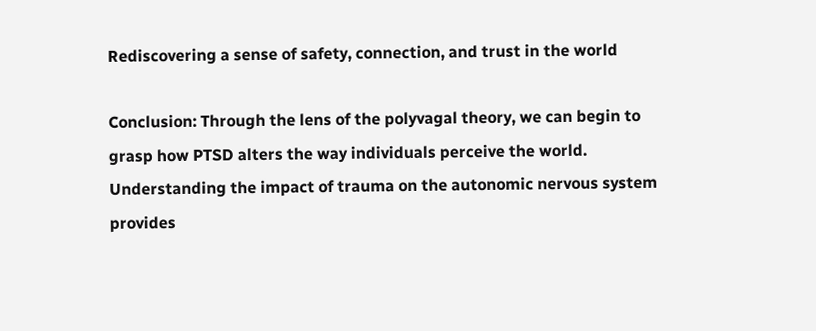Rediscovering a sense of safety, connection, and trust in the world

Conclusion: Through the lens of the polyvagal theory, we can begin to grasp how PTSD alters the way individuals perceive the world. Understanding the impact of trauma on the autonomic nervous system provides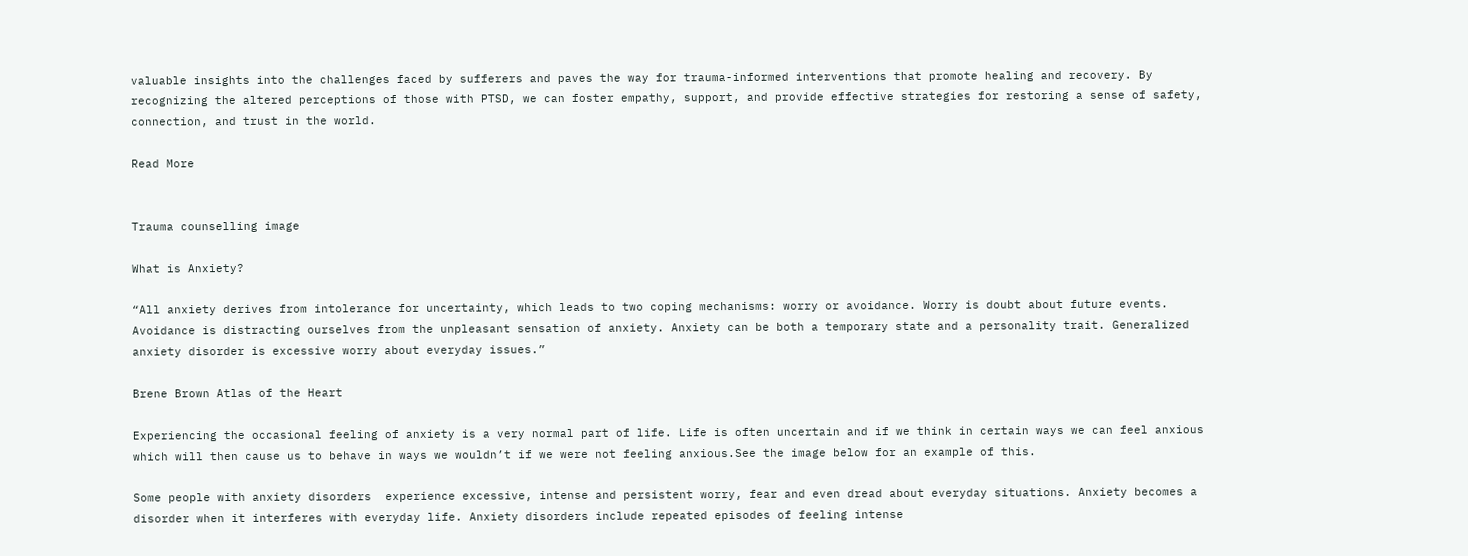valuable insights into the challenges faced by sufferers and paves the way for trauma-informed interventions that promote healing and recovery. By recognizing the altered perceptions of those with PTSD, we can foster empathy, support, and provide effective strategies for restoring a sense of safety, connection, and trust in the world.

Read More


Trauma counselling image

What is Anxiety?

“All anxiety derives from intolerance for uncertainty, which leads to two coping mechanisms: worry or avoidance. Worry is doubt about future events. Avoidance is distracting ourselves from the unpleasant sensation of anxiety. Anxiety can be both a temporary state and a personality trait. Generalized anxiety disorder is excessive worry about everyday issues.”

Brene Brown Atlas of the Heart

Experiencing the occasional feeling of anxiety is a very normal part of life. Life is often uncertain and if we think in certain ways we can feel anxious which will then cause us to behave in ways we wouldn’t if we were not feeling anxious.See the image below for an example of this.

Some people with anxiety disorders  experience excessive, intense and persistent worry, fear and even dread about everyday situations. Anxiety becomes a disorder when it interferes with everyday life. Anxiety disorders include repeated episodes of feeling intense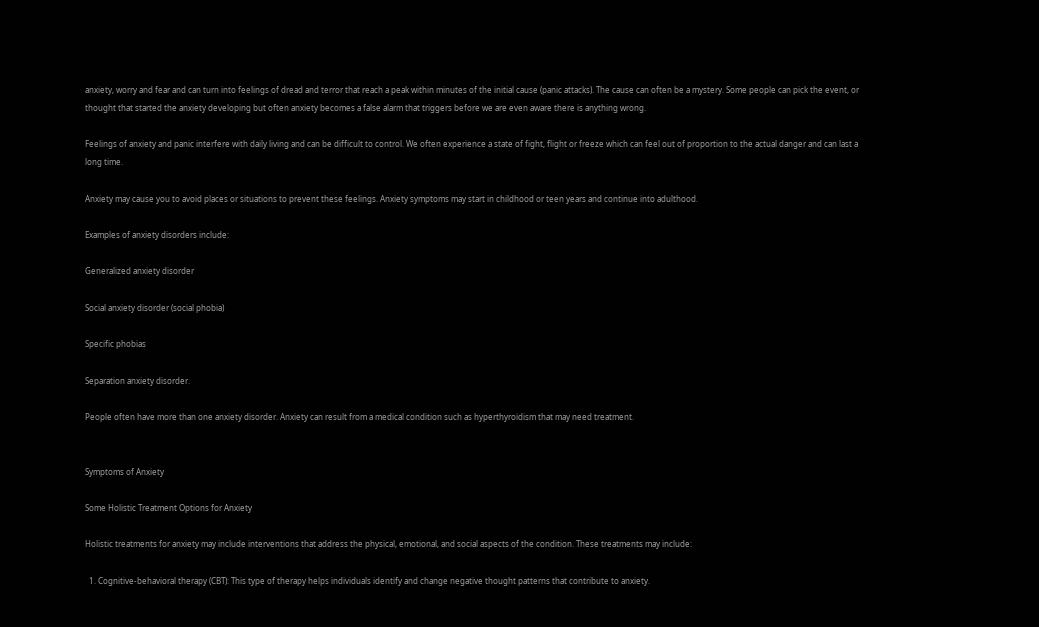anxiety, worry and fear and can turn into feelings of dread and terror that reach a peak within minutes of the initial cause (panic attacks). The cause can often be a mystery. Some people can pick the event, or thought that started the anxiety developing but often anxiety becomes a false alarm that triggers before we are even aware there is anything wrong.

Feelings of anxiety and panic interfere with daily living and can be difficult to control. We often experience a state of fight, flight or freeze which can feel out of proportion to the actual danger and can last a long time.

Anxiety may cause you to avoid places or situations to prevent these feelings. Anxiety symptoms may start in childhood or teen years and continue into adulthood.

Examples of anxiety disorders include:

Generalized anxiety disorder

Social anxiety disorder (social phobia)

Specific phobias

Separation anxiety disorder.

People often have more than one anxiety disorder. Anxiety can result from a medical condition such as hyperthyroidism that may need treatment.


Symptoms of Anxiety

Some Holistic Treatment Options for Anxiety

Holistic treatments for anxiety may include interventions that address the physical, emotional, and social aspects of the condition. These treatments may include:

  1. Cognitive-behavioral therapy (CBT): This type of therapy helps individuals identify and change negative thought patterns that contribute to anxiety.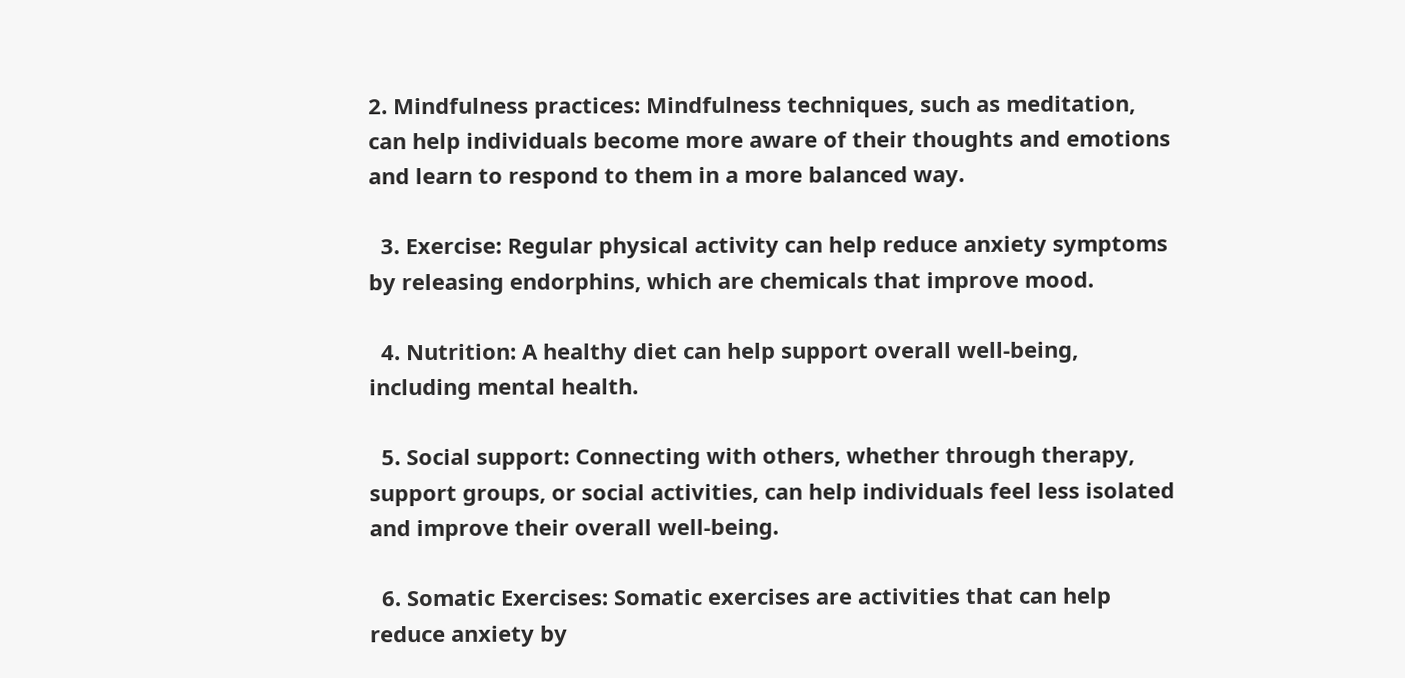2. Mindfulness practices: Mindfulness techniques, such as meditation, can help individuals become more aware of their thoughts and emotions and learn to respond to them in a more balanced way.

  3. Exercise: Regular physical activity can help reduce anxiety symptoms by releasing endorphins, which are chemicals that improve mood.

  4. Nutrition: A healthy diet can help support overall well-being, including mental health.

  5. Social support: Connecting with others, whether through therapy, support groups, or social activities, can help individuals feel less isolated and improve their overall well-being.

  6. Somatic Exercises: Somatic exercises are activities that can help reduce anxiety by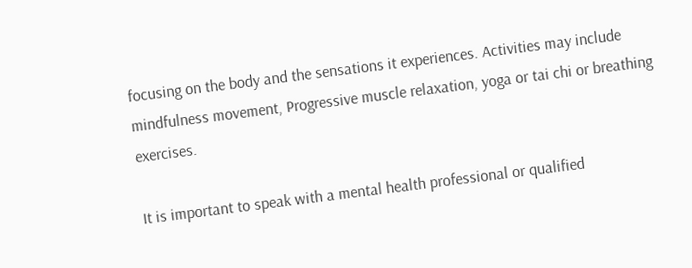focusing on the body and the sensations it experiences. Activities may include mindfulness movement, Progressive muscle relaxation, yoga or tai chi or breathing exercises.

It is important to speak with a mental health professional or qualified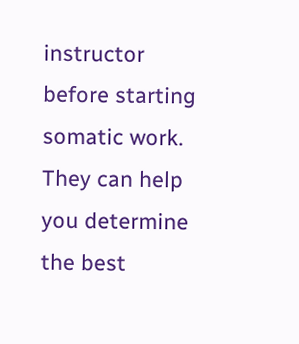instructor before starting somatic work. They can help you determine the best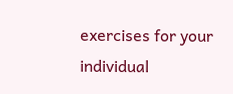exercises for your individual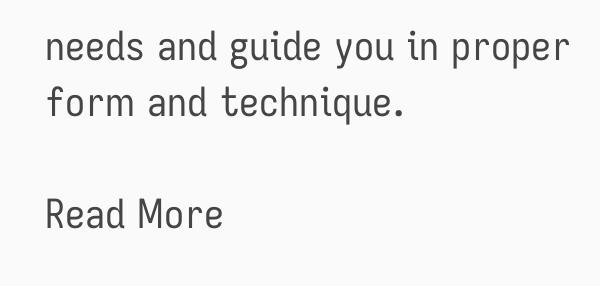needs and guide you in proper form and technique.

Read More